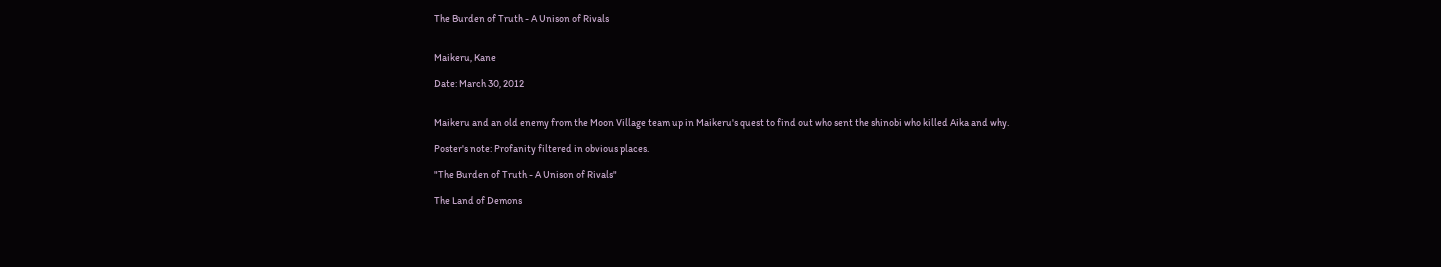The Burden of Truth - A Unison of Rivals


Maikeru, Kane

Date: March 30, 2012


Maikeru and an old enemy from the Moon Village team up in Maikeru's quest to find out who sent the shinobi who killed Aika and why.

Poster's note: Profanity filtered in obvious places.

"The Burden of Truth - A Unison of Rivals"

The Land of Demons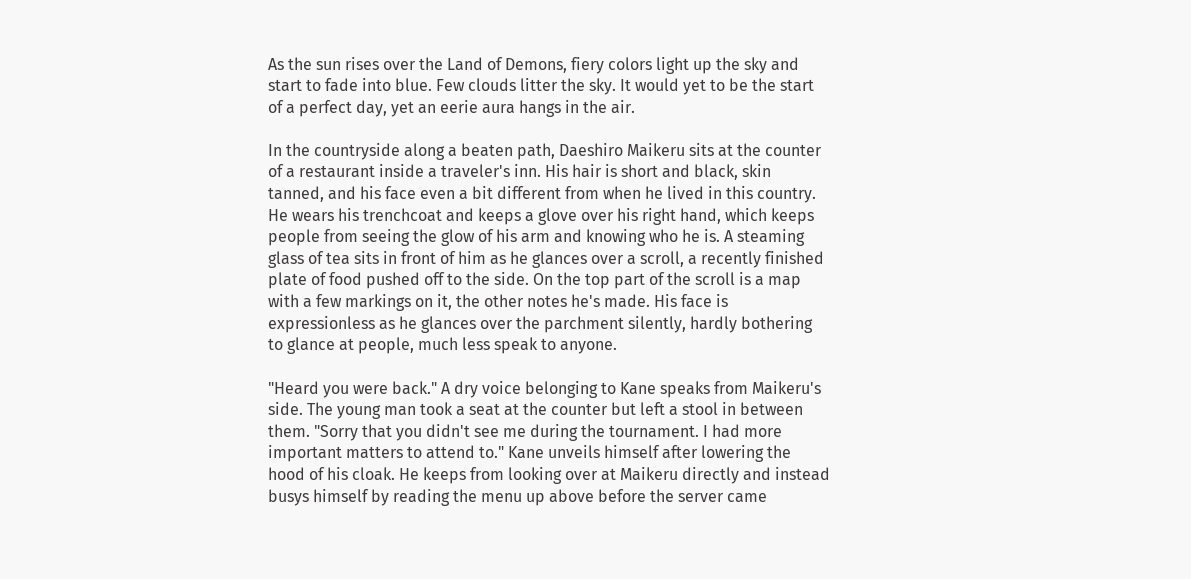As the sun rises over the Land of Demons, fiery colors light up the sky and start to fade into blue. Few clouds litter the sky. It would yet to be the start of a perfect day, yet an eerie aura hangs in the air.

In the countryside along a beaten path, Daeshiro Maikeru sits at the counter of a restaurant inside a traveler's inn. His hair is short and black, skin tanned, and his face even a bit different from when he lived in this country. He wears his trenchcoat and keeps a glove over his right hand, which keeps people from seeing the glow of his arm and knowing who he is. A steaming glass of tea sits in front of him as he glances over a scroll, a recently finished plate of food pushed off to the side. On the top part of the scroll is a map with a few markings on it, the other notes he's made. His face is expressionless as he glances over the parchment silently, hardly bothering to glance at people, much less speak to anyone.

"Heard you were back." A dry voice belonging to Kane speaks from Maikeru's side. The young man took a seat at the counter but left a stool in between them. "Sorry that you didn't see me during the tournament. I had more important matters to attend to." Kane unveils himself after lowering the hood of his cloak. He keeps from looking over at Maikeru directly and instead busys himself by reading the menu up above before the server came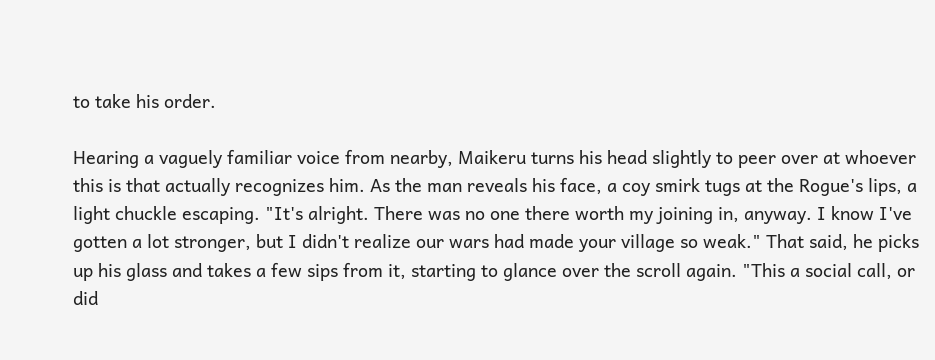to take his order.

Hearing a vaguely familiar voice from nearby, Maikeru turns his head slightly to peer over at whoever this is that actually recognizes him. As the man reveals his face, a coy smirk tugs at the Rogue's lips, a light chuckle escaping. "It's alright. There was no one there worth my joining in, anyway. I know I've gotten a lot stronger, but I didn't realize our wars had made your village so weak." That said, he picks up his glass and takes a few sips from it, starting to glance over the scroll again. "This a social call, or did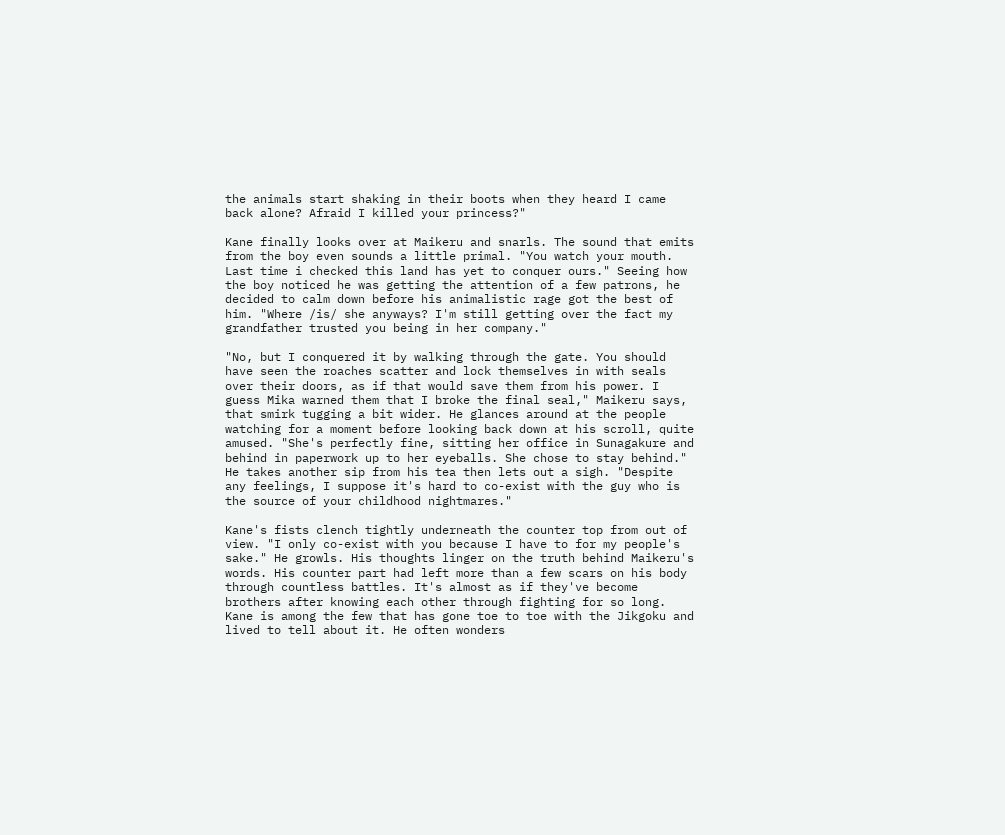the animals start shaking in their boots when they heard I came back alone? Afraid I killed your princess?"

Kane finally looks over at Maikeru and snarls. The sound that emits from the boy even sounds a little primal. "You watch your mouth. Last time i checked this land has yet to conquer ours." Seeing how the boy noticed he was getting the attention of a few patrons, he decided to calm down before his animalistic rage got the best of him. "Where /is/ she anyways? I'm still getting over the fact my grandfather trusted you being in her company."

"No, but I conquered it by walking through the gate. You should have seen the roaches scatter and lock themselves in with seals over their doors, as if that would save them from his power. I guess Mika warned them that I broke the final seal," Maikeru says, that smirk tugging a bit wider. He glances around at the people watching for a moment before looking back down at his scroll, quite amused. "She's perfectly fine, sitting her office in Sunagakure and behind in paperwork up to her eyeballs. She chose to stay behind." He takes another sip from his tea then lets out a sigh. "Despite any feelings, I suppose it's hard to co-exist with the guy who is the source of your childhood nightmares."

Kane's fists clench tightly underneath the counter top from out of view. "I only co-exist with you because I have to for my people's sake." He growls. His thoughts linger on the truth behind Maikeru's words. His counter part had left more than a few scars on his body through countless battles. It's almost as if they've become brothers after knowing each other through fighting for so long. Kane is among the few that has gone toe to toe with the Jikgoku and lived to tell about it. He often wonders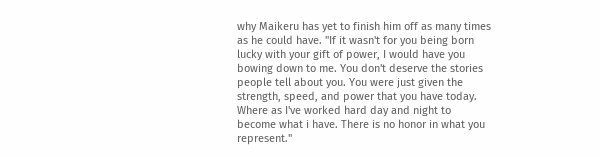why Maikeru has yet to finish him off as many times as he could have. "If it wasn't for you being born lucky with your gift of power, I would have you bowing down to me. You don't deserve the stories people tell about you. You were just given the strength, speed, and power that you have today. Where as I've worked hard day and night to become what i have. There is no honor in what you represent."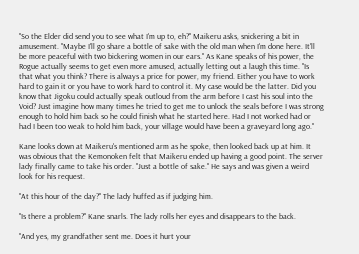"So the Elder did send you to see what I'm up to, eh?" Maikeru asks, snickering a bit in amusement. "Maybe I'll go share a bottle of sake with the old man when I'm done here. It'll be more peaceful with two bickering women in our ears." As Kane speaks of his power, the Rogue actually seems to get even more amused, actually letting out a laugh this time. "Is that what you think? There is always a price for power, my friend. Either you have to work hard to gain it or you have to work hard to control it. My case would be the latter. Did you know that Jigoku could actually speak outloud from the arm before I cast his soul into the Void? Just imagine how many times he tried to get me to unlock the seals before I was strong enough to hold him back so he could finish what he started here. Had I not worked had or had I been too weak to hold him back, your village would have been a graveyard long ago."

Kane looks down at Maikeru's mentioned arm as he spoke, then looked back up at him. It was obvious that the Kemonoken felt that Maikeru ended up having a good point. The server lady finally came to take his order. "Just a bottle of sake." He says and was given a weird look for his request.

"At this hour of the day?" The lady huffed as if judging him.

"Is there a problem?" Kane snarls. The lady rolls her eyes and disappears to the back.

"And yes, my grandfather sent me. Does it hurt your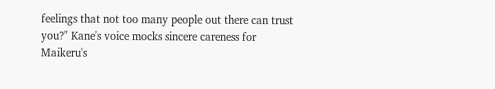feelings that not too many people out there can trust you?" Kane's voice mocks sincere careness for Maikeru's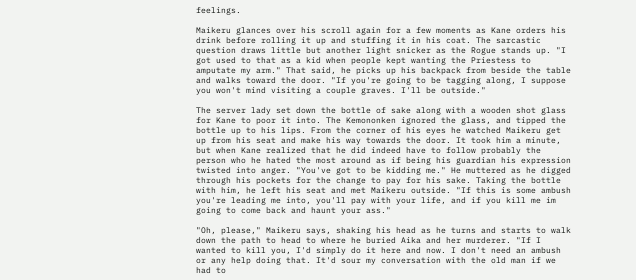feelings.

Maikeru glances over his scroll again for a few moments as Kane orders his drink before rolling it up and stuffing it in his coat. The sarcastic question draws little but another light snicker as the Rogue stands up. "I got used to that as a kid when people kept wanting the Priestess to amputate my arm." That said, he picks up his backpack from beside the table and walks toward the door. "If you're going to be tagging along, I suppose you won't mind visiting a couple graves. I'll be outside."

The server lady set down the bottle of sake along with a wooden shot glass for Kane to poor it into. The Kemononken ignored the glass, and tipped the bottle up to his lips. From the corner of his eyes he watched Maikeru get up from his seat and make his way towards the door. It took him a minute, but when Kane realized that he did indeed have to follow probably the person who he hated the most around as if being his guardian his expression twisted into anger. "You've got to be kidding me." He muttered as he digged through his pockets for the change to pay for his sake. Taking the bottle with him, he left his seat and met Maikeru outside. "If this is some ambush you're leading me into, you'll pay with your life, and if you kill me im going to come back and haunt your ass."

"Oh, please," Maikeru says, shaking his head as he turns and starts to walk down the path to head to where he buried Aika and her murderer. "If I wanted to kill you, I'd simply do it here and now. I don't need an ambush or any help doing that. It'd sour my conversation with the old man if we had to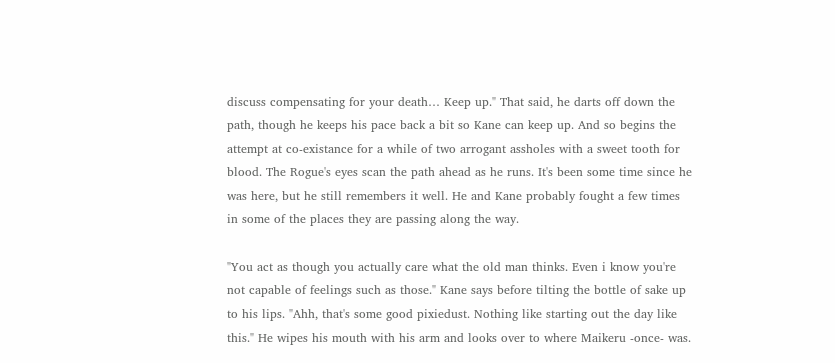discuss compensating for your death… Keep up." That said, he darts off down the path, though he keeps his pace back a bit so Kane can keep up. And so begins the attempt at co-existance for a while of two arrogant assholes with a sweet tooth for blood. The Rogue's eyes scan the path ahead as he runs. It's been some time since he was here, but he still remembers it well. He and Kane probably fought a few times in some of the places they are passing along the way.

"You act as though you actually care what the old man thinks. Even i know you're not capable of feelings such as those." Kane says before tilting the bottle of sake up to his lips. "Ahh, that's some good pixiedust. Nothing like starting out the day like this." He wipes his mouth with his arm and looks over to where Maikeru -once- was.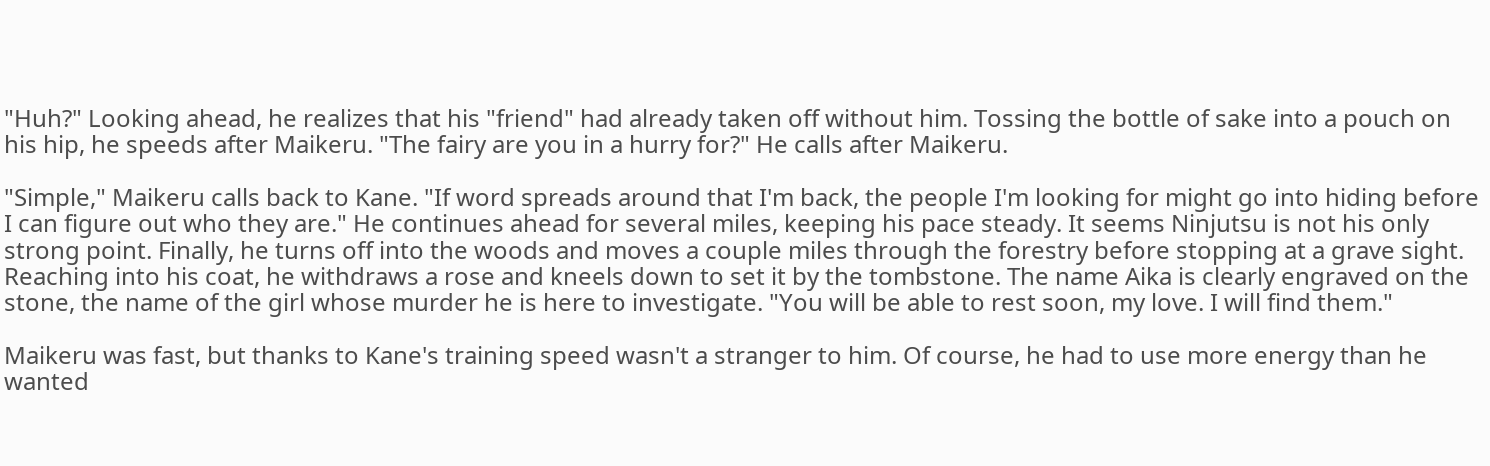"Huh?" Looking ahead, he realizes that his "friend" had already taken off without him. Tossing the bottle of sake into a pouch on his hip, he speeds after Maikeru. "The fairy are you in a hurry for?" He calls after Maikeru.

"Simple," Maikeru calls back to Kane. "If word spreads around that I'm back, the people I'm looking for might go into hiding before I can figure out who they are." He continues ahead for several miles, keeping his pace steady. It seems Ninjutsu is not his only strong point. Finally, he turns off into the woods and moves a couple miles through the forestry before stopping at a grave sight. Reaching into his coat, he withdraws a rose and kneels down to set it by the tombstone. The name Aika is clearly engraved on the stone, the name of the girl whose murder he is here to investigate. "You will be able to rest soon, my love. I will find them."

Maikeru was fast, but thanks to Kane's training speed wasn't a stranger to him. Of course, he had to use more energy than he wanted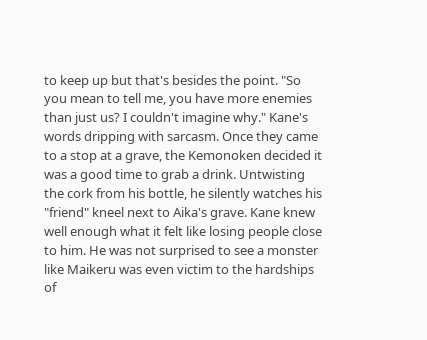to keep up but that's besides the point. "So you mean to tell me, you have more enemies than just us? I couldn't imagine why." Kane's words dripping with sarcasm. Once they came to a stop at a grave, the Kemonoken decided it was a good time to grab a drink. Untwisting the cork from his bottle, he silently watches his "friend" kneel next to Aika's grave. Kane knew well enough what it felt like losing people close to him. He was not surprised to see a monster like Maikeru was even victim to the hardships of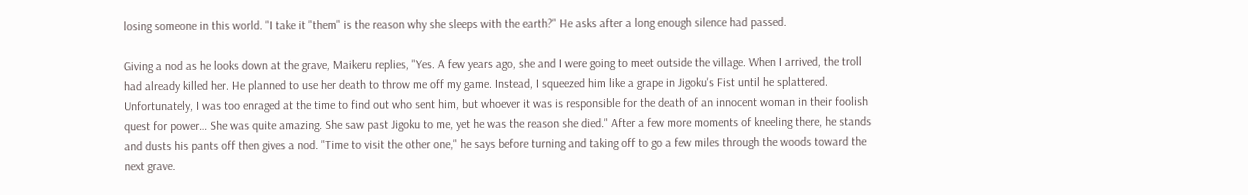losing someone in this world. "I take it "them" is the reason why she sleeps with the earth?" He asks after a long enough silence had passed.

Giving a nod as he looks down at the grave, Maikeru replies, "Yes. A few years ago, she and I were going to meet outside the village. When I arrived, the troll had already killed her. He planned to use her death to throw me off my game. Instead, I squeezed him like a grape in Jigoku's Fist until he splattered. Unfortunately, I was too enraged at the time to find out who sent him, but whoever it was is responsible for the death of an innocent woman in their foolish quest for power… She was quite amazing. She saw past Jigoku to me, yet he was the reason she died." After a few more moments of kneeling there, he stands and dusts his pants off then gives a nod. "Time to visit the other one," he says before turning and taking off to go a few miles through the woods toward the next grave.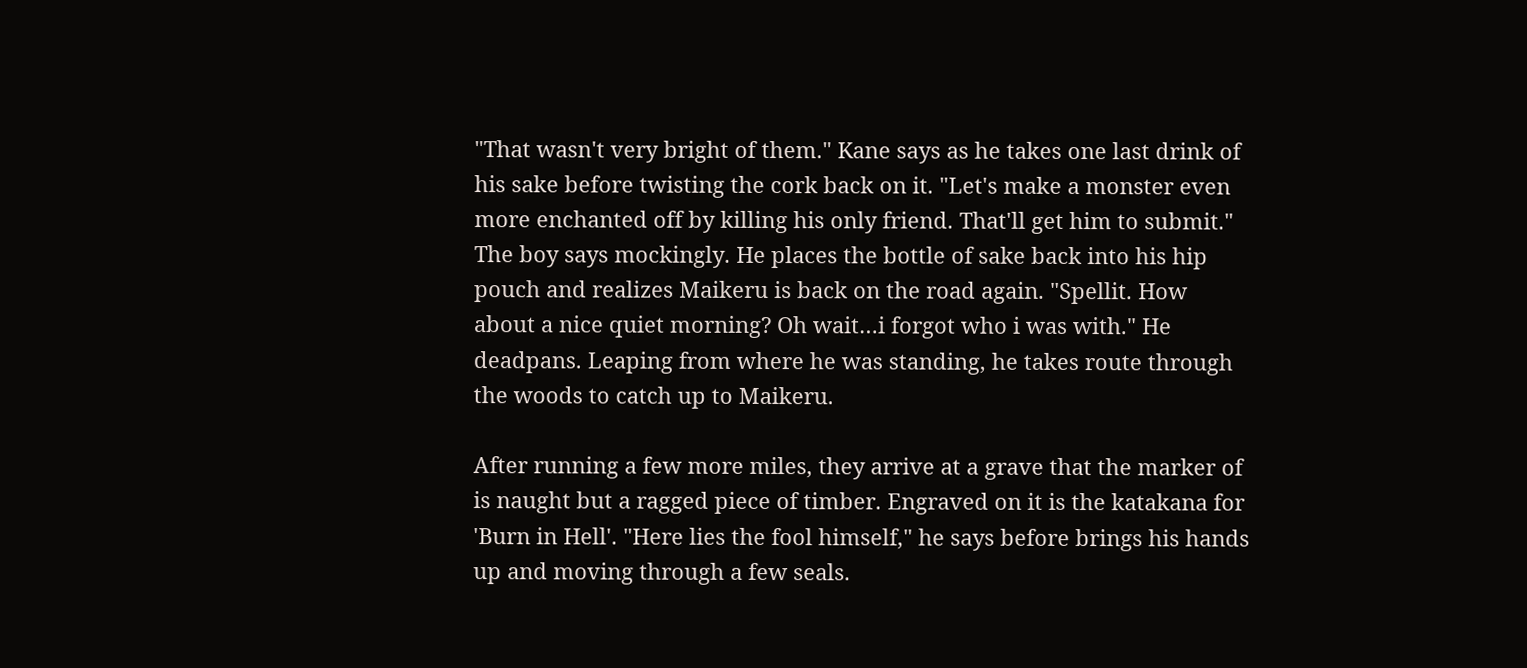"That wasn't very bright of them." Kane says as he takes one last drink of his sake before twisting the cork back on it. "Let's make a monster even more enchanted off by killing his only friend. That'll get him to submit." The boy says mockingly. He places the bottle of sake back into his hip pouch and realizes Maikeru is back on the road again. "Spellit. How about a nice quiet morning? Oh wait…i forgot who i was with." He deadpans. Leaping from where he was standing, he takes route through the woods to catch up to Maikeru.

After running a few more miles, they arrive at a grave that the marker of is naught but a ragged piece of timber. Engraved on it is the katakana for 'Burn in Hell'. "Here lies the fool himself," he says before brings his hands up and moving through a few seals.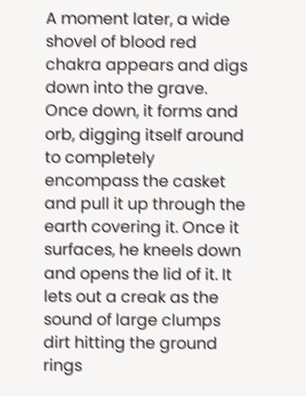A moment later, a wide shovel of blood red chakra appears and digs down into the grave. Once down, it forms and orb, digging itself around to completely encompass the casket and pull it up through the earth covering it. Once it surfaces, he kneels down and opens the lid of it. It lets out a creak as the sound of large clumps dirt hitting the ground rings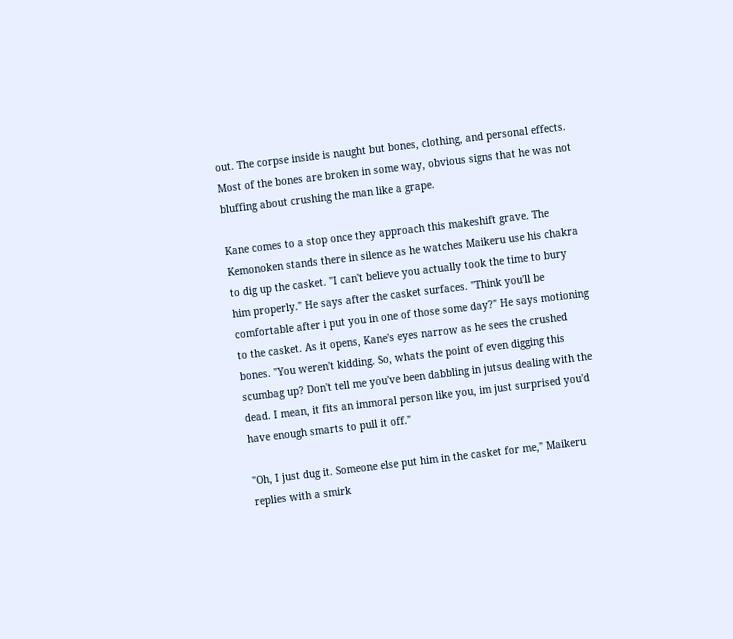out. The corpse inside is naught but bones, clothing, and personal effects. Most of the bones are broken in some way, obvious signs that he was not bluffing about crushing the man like a grape.

Kane comes to a stop once they approach this makeshift grave. The Kemonoken stands there in silence as he watches Maikeru use his chakra to dig up the casket. "I can't believe you actually took the time to bury him properly." He says after the casket surfaces. "Think you'll be comfortable after i put you in one of those some day?" He says motioning to the casket. As it opens, Kane's eyes narrow as he sees the crushed bones. "You weren't kidding. So, whats the point of even digging this scumbag up? Don't tell me you've been dabbling in jutsus dealing with the dead. I mean, it fits an immoral person like you, im just surprised you'd have enough smarts to pull it off."

"Oh, I just dug it. Someone else put him in the casket for me," Maikeru replies with a smirk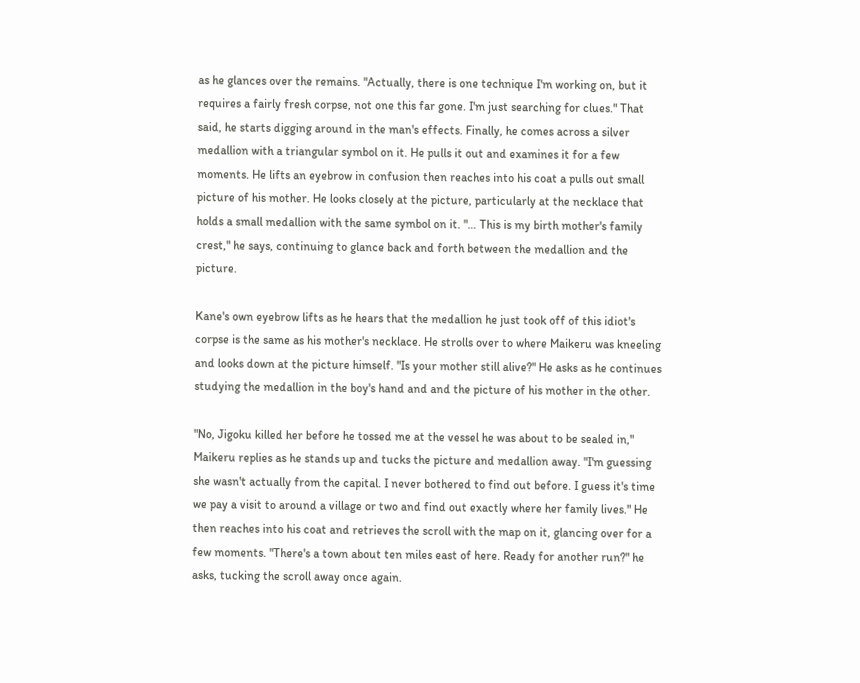as he glances over the remains. "Actually, there is one technique I'm working on, but it requires a fairly fresh corpse, not one this far gone. I'm just searching for clues." That said, he starts digging around in the man's effects. Finally, he comes across a silver medallion with a triangular symbol on it. He pulls it out and examines it for a few moments. He lifts an eyebrow in confusion then reaches into his coat a pulls out small picture of his mother. He looks closely at the picture, particularly at the necklace that holds a small medallion with the same symbol on it. "… This is my birth mother's family crest," he says, continuing to glance back and forth between the medallion and the picture.

Kane's own eyebrow lifts as he hears that the medallion he just took off of this idiot's corpse is the same as his mother's necklace. He strolls over to where Maikeru was kneeling and looks down at the picture himself. "Is your mother still alive?" He asks as he continues studying the medallion in the boy's hand and and the picture of his mother in the other.

"No, Jigoku killed her before he tossed me at the vessel he was about to be sealed in," Maikeru replies as he stands up and tucks the picture and medallion away. "I'm guessing she wasn't actually from the capital. I never bothered to find out before. I guess it's time we pay a visit to around a village or two and find out exactly where her family lives." He then reaches into his coat and retrieves the scroll with the map on it, glancing over for a few moments. "There's a town about ten miles east of here. Ready for another run?" he asks, tucking the scroll away once again.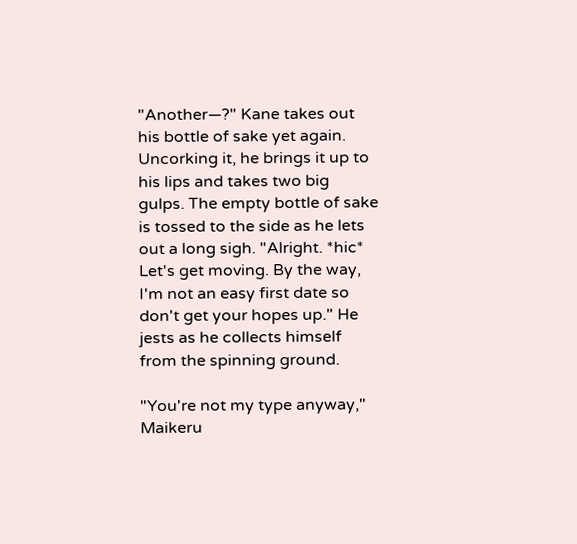"Another—?" Kane takes out his bottle of sake yet again. Uncorking it, he brings it up to his lips and takes two big gulps. The empty bottle of sake is tossed to the side as he lets out a long sigh. "Alright. *hic* Let's get moving. By the way, I'm not an easy first date so don't get your hopes up." He jests as he collects himself from the spinning ground.

"You're not my type anyway," Maikeru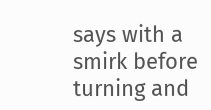says with a smirk before turning and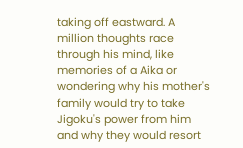taking off eastward. A million thoughts race through his mind, like memories of a Aika or wondering why his mother's family would try to take Jigoku's power from him and why they would resort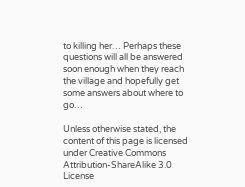to killing her… Perhaps these questions will all be answered soon enough when they reach the village and hopefully get some answers about where to go…

Unless otherwise stated, the content of this page is licensed under Creative Commons Attribution-ShareAlike 3.0 License